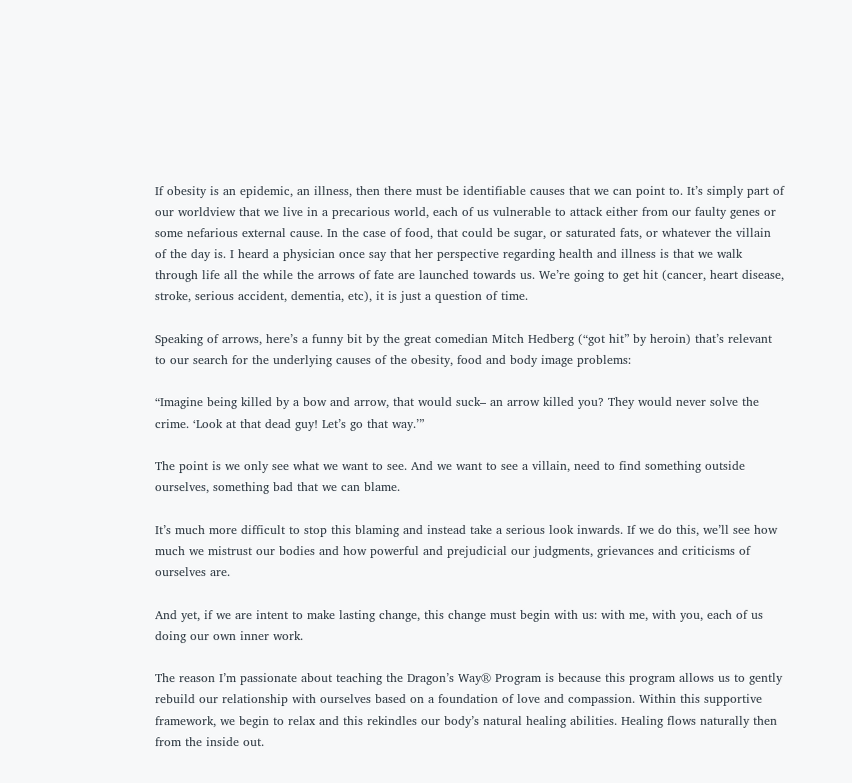If obesity is an epidemic, an illness, then there must be identifiable causes that we can point to. It’s simply part of our worldview that we live in a precarious world, each of us vulnerable to attack either from our faulty genes or some nefarious external cause. In the case of food, that could be sugar, or saturated fats, or whatever the villain of the day is. I heard a physician once say that her perspective regarding health and illness is that we walk through life all the while the arrows of fate are launched towards us. We’re going to get hit (cancer, heart disease, stroke, serious accident, dementia, etc), it is just a question of time.

Speaking of arrows, here’s a funny bit by the great comedian Mitch Hedberg (“got hit” by heroin) that’s relevant to our search for the underlying causes of the obesity, food and body image problems:

“Imagine being killed by a bow and arrow, that would suck– an arrow killed you? They would never solve the crime. ‘Look at that dead guy! Let’s go that way.’”

The point is we only see what we want to see. And we want to see a villain, need to find something outside ourselves, something bad that we can blame.

It’s much more difficult to stop this blaming and instead take a serious look inwards. If we do this, we’ll see how much we mistrust our bodies and how powerful and prejudicial our judgments, grievances and criticisms of ourselves are.

And yet, if we are intent to make lasting change, this change must begin with us: with me, with you, each of us doing our own inner work.

The reason I’m passionate about teaching the Dragon’s Way® Program is because this program allows us to gently rebuild our relationship with ourselves based on a foundation of love and compassion. Within this supportive framework, we begin to relax and this rekindles our body’s natural healing abilities. Healing flows naturally then from the inside out.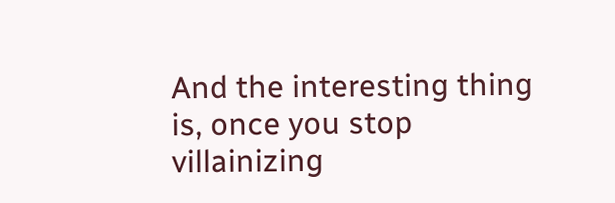And the interesting thing is, once you stop villainizing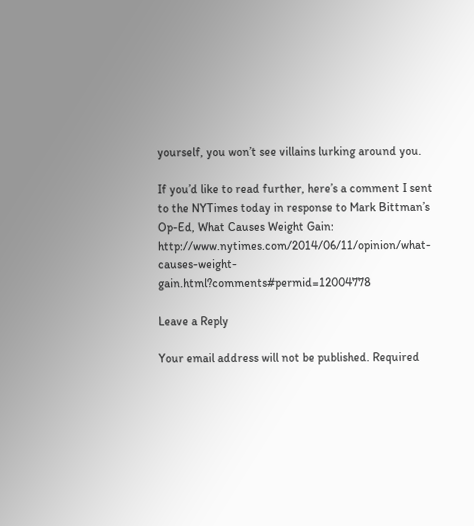yourself, you won’t see villains lurking around you.

If you’d like to read further, here’s a comment I sent to the NYTimes today in response to Mark Bittman’s Op-Ed, What Causes Weight Gain: http://www.nytimes.com/2014/06/11/opinion/what-causes-weight-gain.html?comments#permid=12004778

Leave a Reply

Your email address will not be published. Required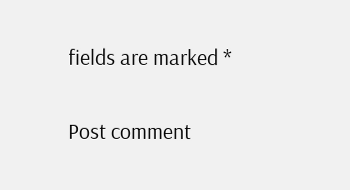fields are marked *

Post comment